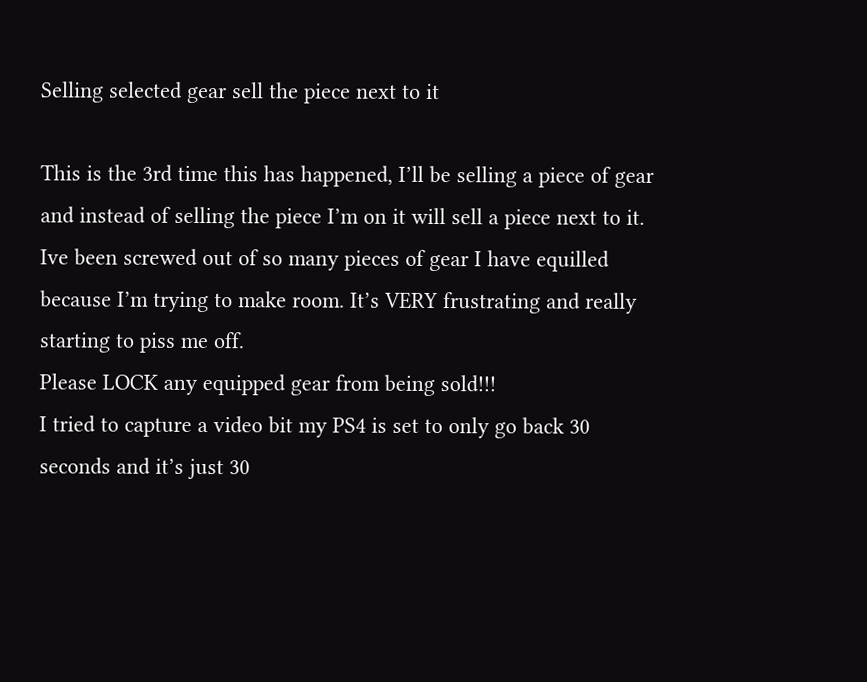Selling selected gear sell the piece next to it

This is the 3rd time this has happened, I’ll be selling a piece of gear and instead of selling the piece I’m on it will sell a piece next to it. Ive been screwed out of so many pieces of gear I have equilled because I’m trying to make room. It’s VERY frustrating and really starting to piss me off.
Please LOCK any equipped gear from being sold!!!
I tried to capture a video bit my PS4 is set to only go back 30 seconds and it’s just 30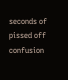seconds of pissed off confusion